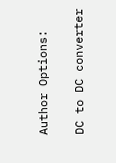Author Options:

DC to DC converter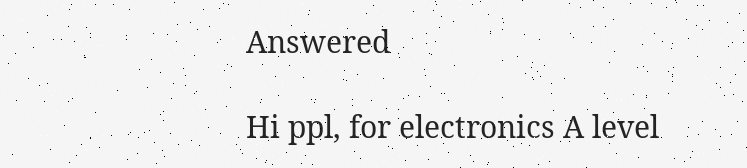Answered

Hi ppl, for electronics A level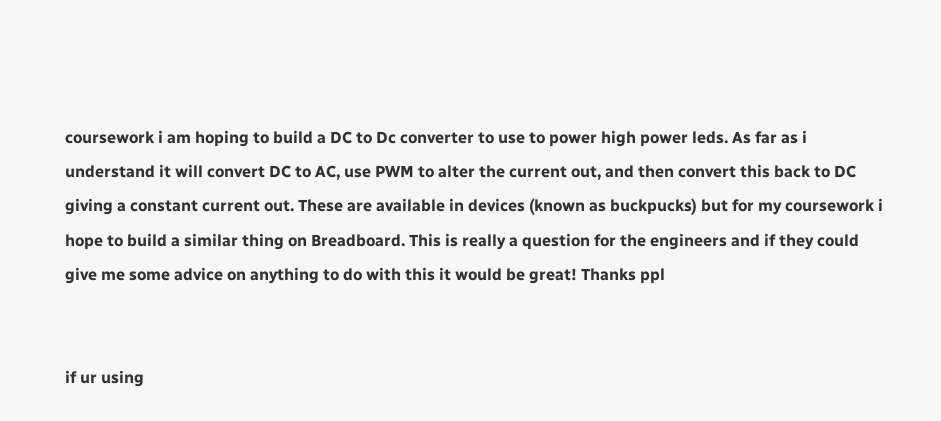coursework i am hoping to build a DC to Dc converter to use to power high power leds. As far as i understand it will convert DC to AC, use PWM to alter the current out, and then convert this back to DC giving a constant current out. These are available in devices (known as buckpucks) but for my coursework i hope to build a similar thing on Breadboard. This is really a question for the engineers and if they could give me some advice on anything to do with this it would be great! Thanks ppl


if ur using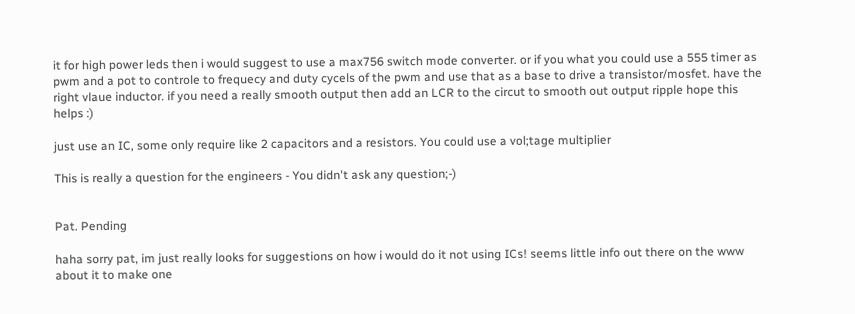it for high power leds then i would suggest to use a max756 switch mode converter. or if you what you could use a 555 timer as pwm and a pot to controle to frequecy and duty cycels of the pwm and use that as a base to drive a transistor/mosfet. have the right vlaue inductor. if you need a really smooth output then add an LCR to the circut to smooth out output ripple hope this helps :)

just use an IC, some only require like 2 capacitors and a resistors. You could use a vol;tage multiplier

This is really a question for the engineers - You didn't ask any question;-)


Pat. Pending

haha sorry pat, im just really looks for suggestions on how i would do it not using ICs! seems little info out there on the www about it to make one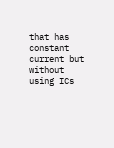that has constant current but without using ICs